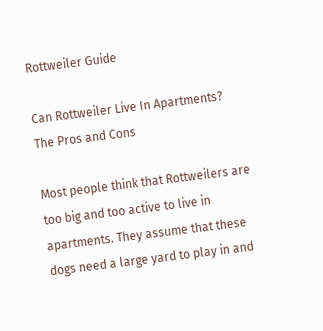Rottweiler Guide

Can Rottweiler Live In Apartments? The Pros and Cons

Most people think that Rottweilers are too big and too active to live in apartments. They assume that these dogs need a large yard to play in and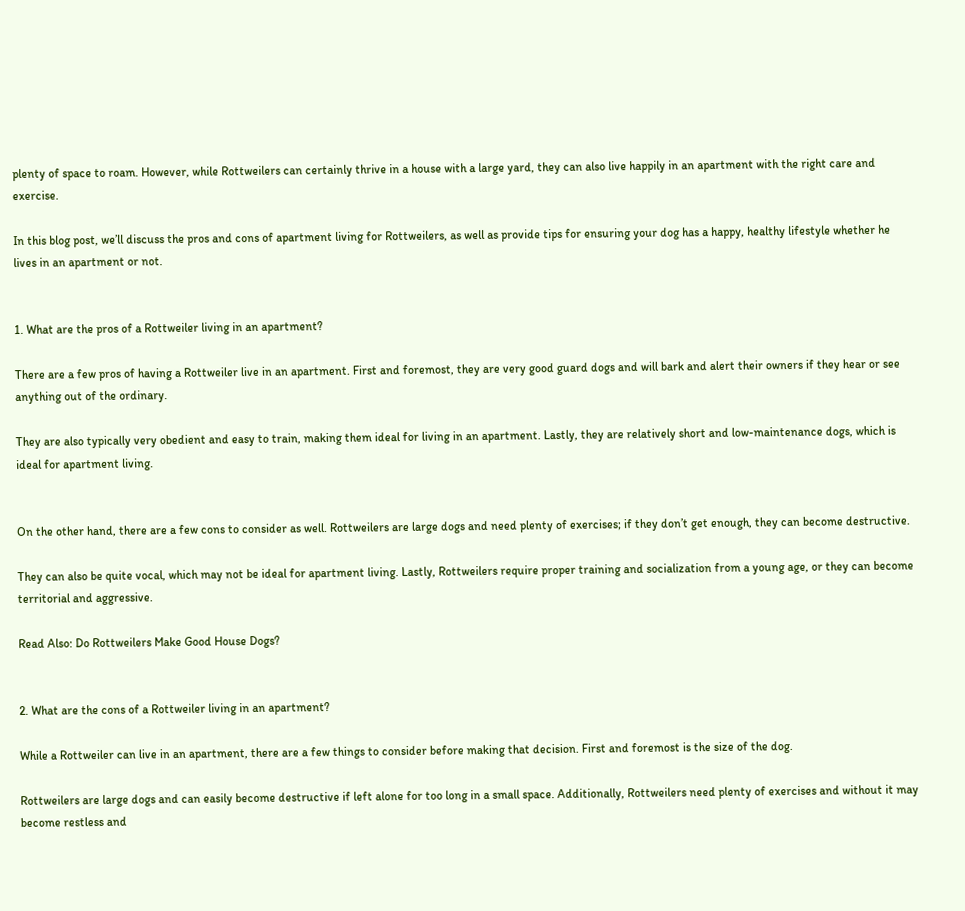plenty of space to roam. However, while Rottweilers can certainly thrive in a house with a large yard, they can also live happily in an apartment with the right care and exercise.

In this blog post, we’ll discuss the pros and cons of apartment living for Rottweilers, as well as provide tips for ensuring your dog has a happy, healthy lifestyle whether he lives in an apartment or not.


1. What are the pros of a Rottweiler living in an apartment?

There are a few pros of having a Rottweiler live in an apartment. First and foremost, they are very good guard dogs and will bark and alert their owners if they hear or see anything out of the ordinary.

They are also typically very obedient and easy to train, making them ideal for living in an apartment. Lastly, they are relatively short and low-maintenance dogs, which is ideal for apartment living.


On the other hand, there are a few cons to consider as well. Rottweilers are large dogs and need plenty of exercises; if they don’t get enough, they can become destructive.

They can also be quite vocal, which may not be ideal for apartment living. Lastly, Rottweilers require proper training and socialization from a young age, or they can become territorial and aggressive.

Read Also: Do Rottweilers Make Good House Dogs?


2. What are the cons of a Rottweiler living in an apartment?

While a Rottweiler can live in an apartment, there are a few things to consider before making that decision. First and foremost is the size of the dog.

Rottweilers are large dogs and can easily become destructive if left alone for too long in a small space. Additionally, Rottweilers need plenty of exercises and without it may become restless and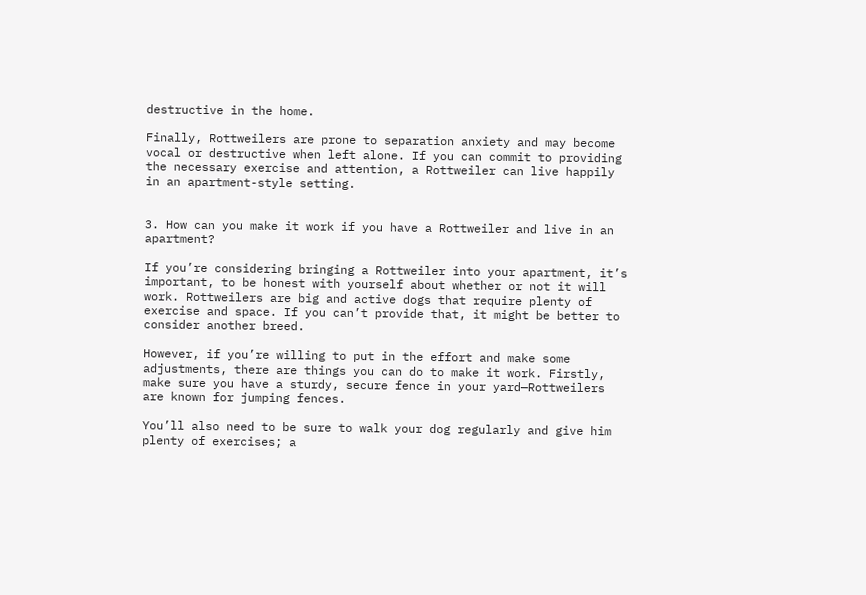destructive in the home.

Finally, Rottweilers are prone to separation anxiety and may become vocal or destructive when left alone. If you can commit to providing the necessary exercise and attention, a Rottweiler can live happily in an apartment-style setting.


3. How can you make it work if you have a Rottweiler and live in an apartment?

If you’re considering bringing a Rottweiler into your apartment, it’s important, to be honest with yourself about whether or not it will work. Rottweilers are big and active dogs that require plenty of exercise and space. If you can’t provide that, it might be better to consider another breed.

However, if you’re willing to put in the effort and make some adjustments, there are things you can do to make it work. Firstly, make sure you have a sturdy, secure fence in your yard—Rottweilers are known for jumping fences.

You’ll also need to be sure to walk your dog regularly and give him plenty of exercises; a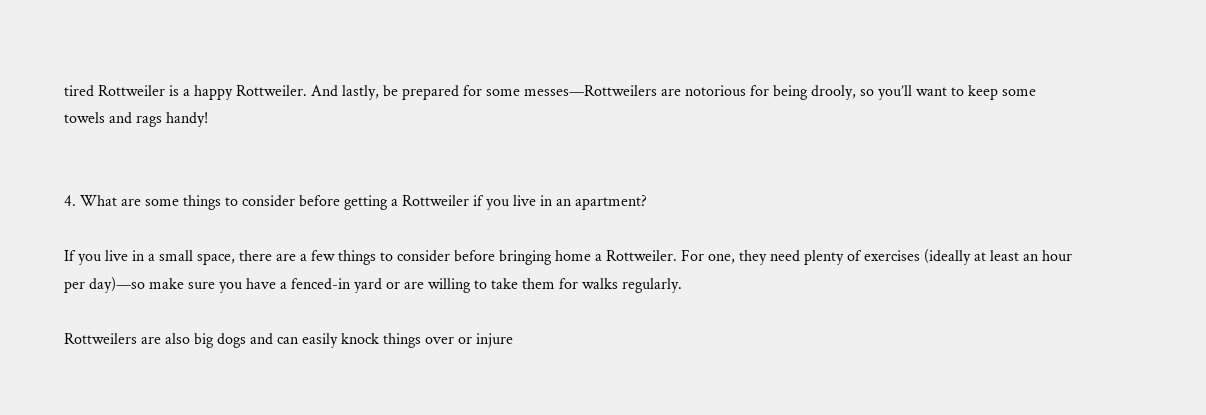tired Rottweiler is a happy Rottweiler. And lastly, be prepared for some messes—Rottweilers are notorious for being drooly, so you’ll want to keep some towels and rags handy!


4. What are some things to consider before getting a Rottweiler if you live in an apartment?

If you live in a small space, there are a few things to consider before bringing home a Rottweiler. For one, they need plenty of exercises (ideally at least an hour per day)—so make sure you have a fenced-in yard or are willing to take them for walks regularly.

Rottweilers are also big dogs and can easily knock things over or injure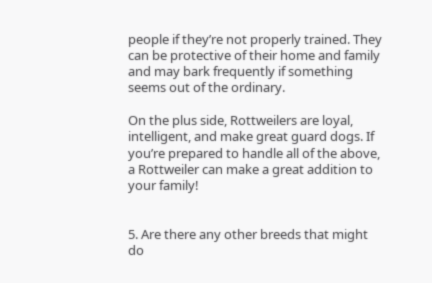people if they’re not properly trained. They can be protective of their home and family and may bark frequently if something seems out of the ordinary.

On the plus side, Rottweilers are loyal, intelligent, and make great guard dogs. If you’re prepared to handle all of the above, a Rottweiler can make a great addition to your family!


5. Are there any other breeds that might do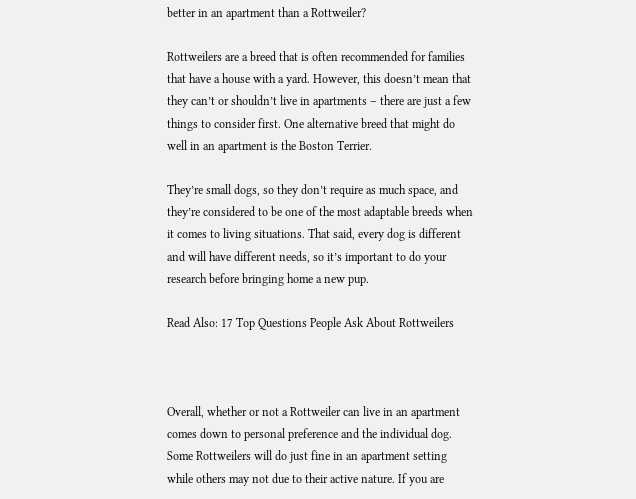better in an apartment than a Rottweiler?

Rottweilers are a breed that is often recommended for families that have a house with a yard. However, this doesn’t mean that they can’t or shouldn’t live in apartments – there are just a few things to consider first. One alternative breed that might do well in an apartment is the Boston Terrier.

They’re small dogs, so they don’t require as much space, and they’re considered to be one of the most adaptable breeds when it comes to living situations. That said, every dog is different and will have different needs, so it’s important to do your research before bringing home a new pup.

Read Also: 17 Top Questions People Ask About Rottweilers



Overall, whether or not a Rottweiler can live in an apartment comes down to personal preference and the individual dog. Some Rottweilers will do just fine in an apartment setting while others may not due to their active nature. If you are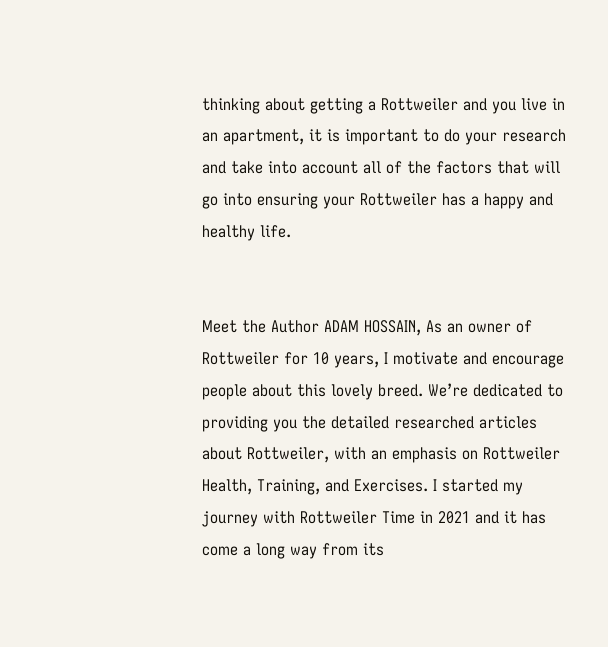thinking about getting a Rottweiler and you live in an apartment, it is important to do your research and take into account all of the factors that will go into ensuring your Rottweiler has a happy and healthy life.


Meet the Author ADAM HOSSAIN, As an owner of Rottweiler for 10 years, I motivate and encourage people about this lovely breed. We’re dedicated to providing you the detailed researched articles about Rottweiler, with an emphasis on Rottweiler Health, Training, and Exercises. I started my journey with Rottweiler Time in 2021 and it has come a long way from its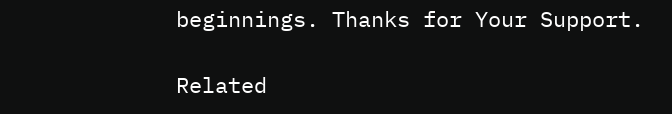beginnings. Thanks for Your Support.

Related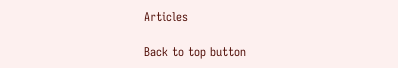Articles

Back to top button